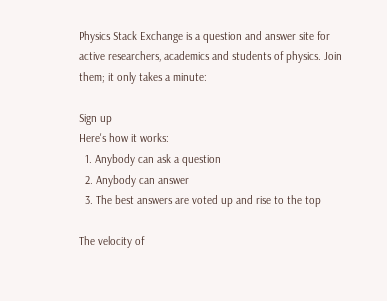Physics Stack Exchange is a question and answer site for active researchers, academics and students of physics. Join them; it only takes a minute:

Sign up
Here's how it works:
  1. Anybody can ask a question
  2. Anybody can answer
  3. The best answers are voted up and rise to the top

The velocity of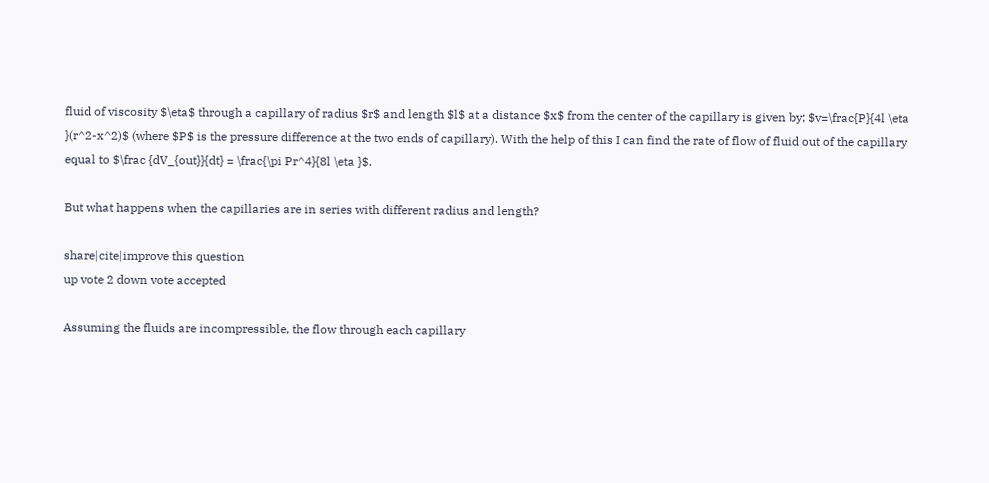fluid of viscosity $\eta$ through a capillary of radius $r$ and length $l$ at a distance $x$ from the center of the capillary is given by; $v=\frac{P}{4l \eta }(r^2-x^2)$ (where $P$ is the pressure difference at the two ends of capillary). With the help of this I can find the rate of flow of fluid out of the capillary equal to $\frac {dV_{out}}{dt} = \frac{\pi Pr^4}{8l \eta }$.

But what happens when the capillaries are in series with different radius and length?

share|cite|improve this question
up vote 2 down vote accepted

Assuming the fluids are incompressible, the flow through each capillary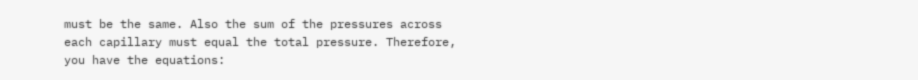must be the same. Also the sum of the pressures across each capillary must equal the total pressure. Therefore, you have the equations: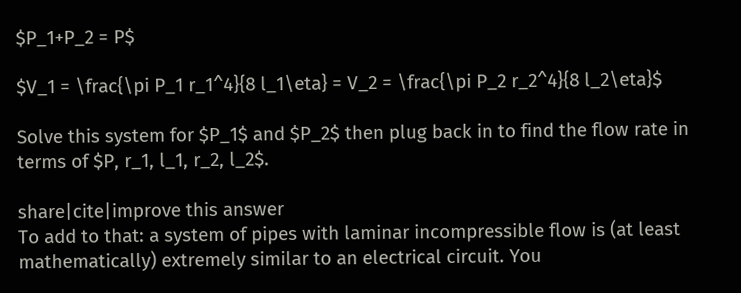$P_1+P_2 = P$

$V_1 = \frac{\pi P_1 r_1^4}{8 l_1\eta} = V_2 = \frac{\pi P_2 r_2^4}{8 l_2\eta}$

Solve this system for $P_1$ and $P_2$ then plug back in to find the flow rate in terms of $P, r_1, l_1, r_2, l_2$.

share|cite|improve this answer
To add to that: a system of pipes with laminar incompressible flow is (at least mathematically) extremely similar to an electrical circuit. You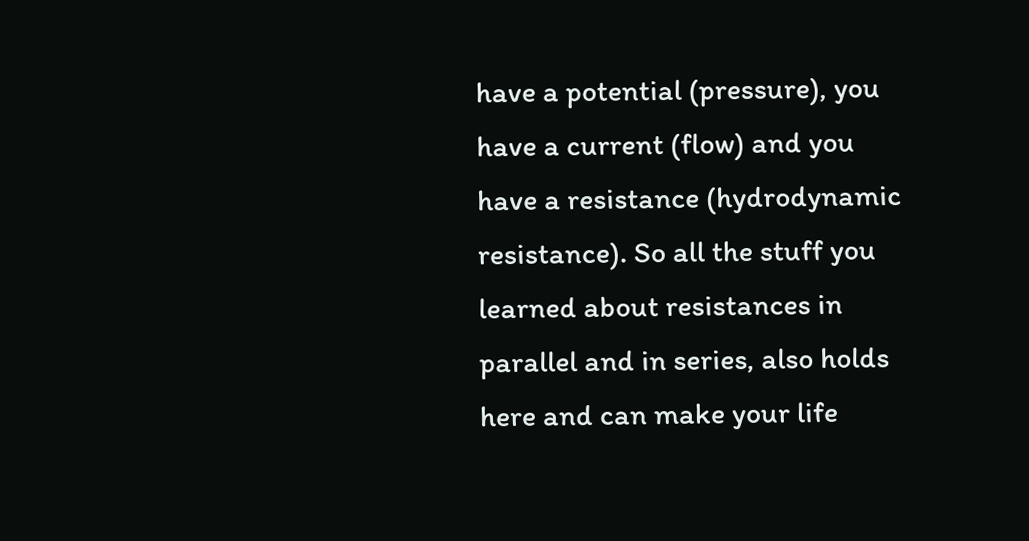have a potential (pressure), you have a current (flow) and you have a resistance (hydrodynamic resistance). So all the stuff you learned about resistances in parallel and in series, also holds here and can make your life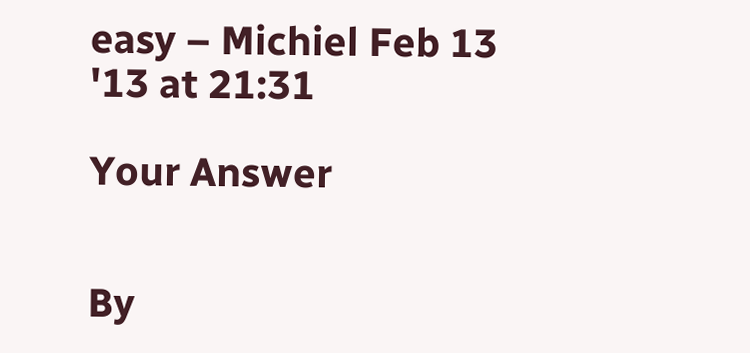easy – Michiel Feb 13 '13 at 21:31

Your Answer


By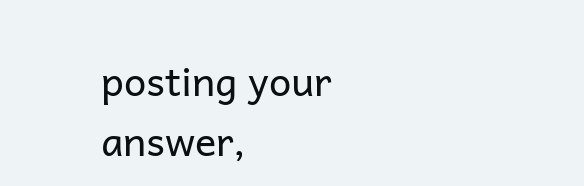posting your answer,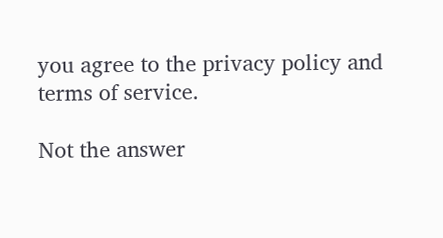you agree to the privacy policy and terms of service.

Not the answer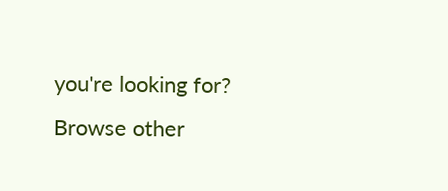you're looking for? Browse other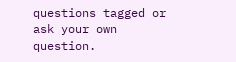questions tagged or ask your own question.